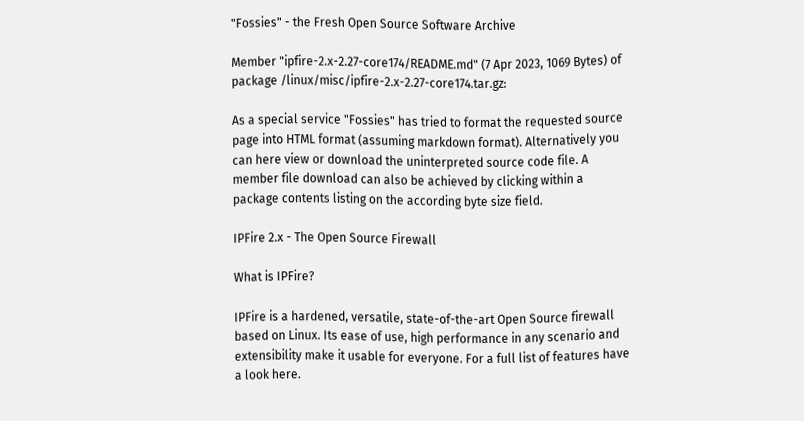"Fossies" - the Fresh Open Source Software Archive

Member "ipfire-2.x-2.27-core174/README.md" (7 Apr 2023, 1069 Bytes) of package /linux/misc/ipfire-2.x-2.27-core174.tar.gz:

As a special service "Fossies" has tried to format the requested source page into HTML format (assuming markdown format). Alternatively you can here view or download the uninterpreted source code file. A member file download can also be achieved by clicking within a package contents listing on the according byte size field.

IPFire 2.x - The Open Source Firewall

What is IPFire?

IPFire is a hardened, versatile, state-of-the-art Open Source firewall based on Linux. Its ease of use, high performance in any scenario and extensibility make it usable for everyone. For a full list of features have a look here.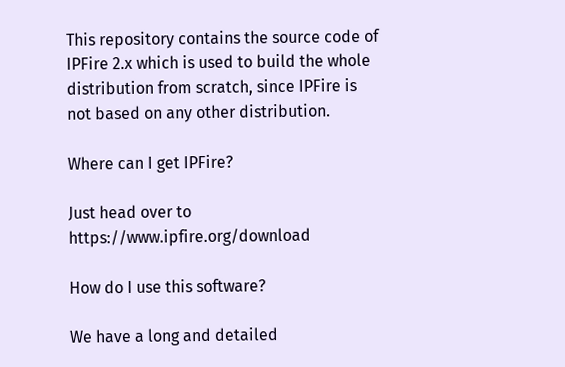This repository contains the source code of IPFire 2.x which is used to build the whole distribution from scratch, since IPFire is not based on any other distribution.

Where can I get IPFire?

Just head over to https://www.ipfire.org/download

How do I use this software?

We have a long and detailed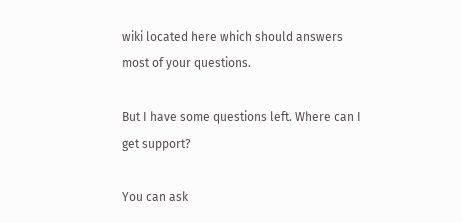wiki located here which should answers most of your questions.

But I have some questions left. Where can I get support?

You can ask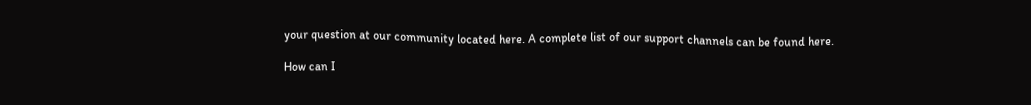your question at our community located here. A complete list of our support channels can be found here.

How can I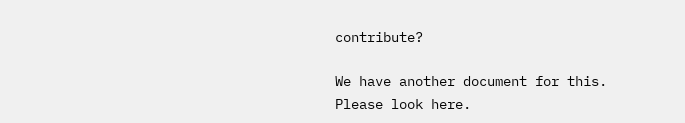contribute?

We have another document for this. Please look here.